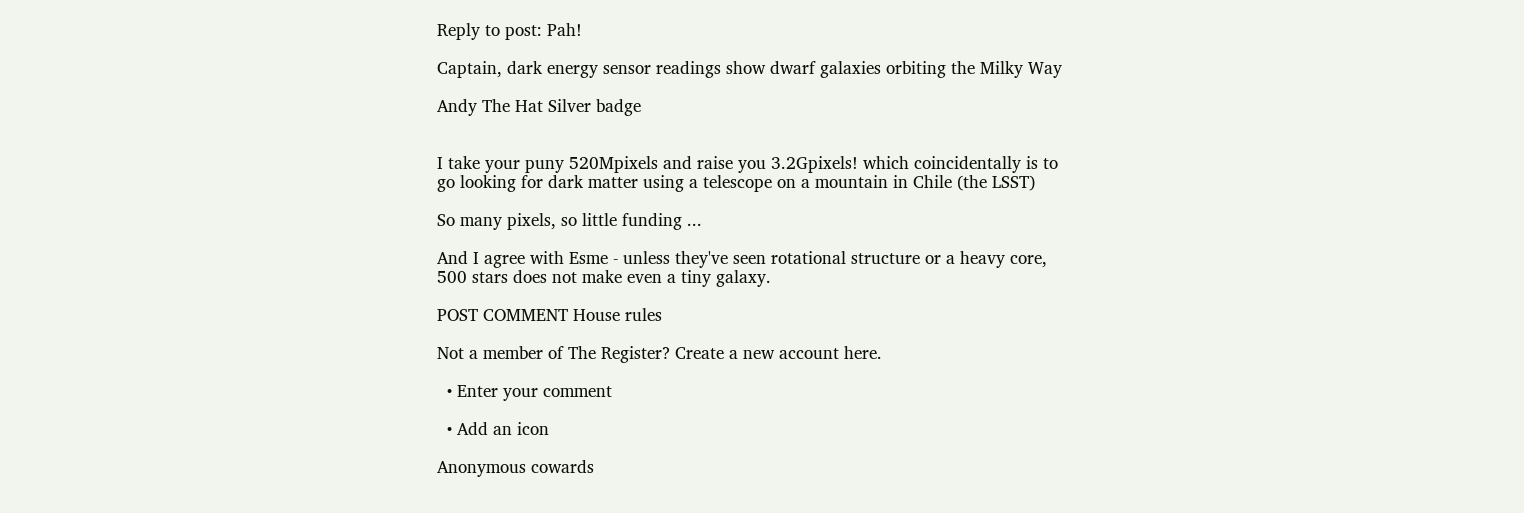Reply to post: Pah!

Captain, dark energy sensor readings show dwarf galaxies orbiting the Milky Way

Andy The Hat Silver badge


I take your puny 520Mpixels and raise you 3.2Gpixels! which coincidentally is to go looking for dark matter using a telescope on a mountain in Chile (the LSST)

So many pixels, so little funding ...

And I agree with Esme - unless they've seen rotational structure or a heavy core, 500 stars does not make even a tiny galaxy.

POST COMMENT House rules

Not a member of The Register? Create a new account here.

  • Enter your comment

  • Add an icon

Anonymous cowards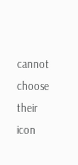cannot choose their icon